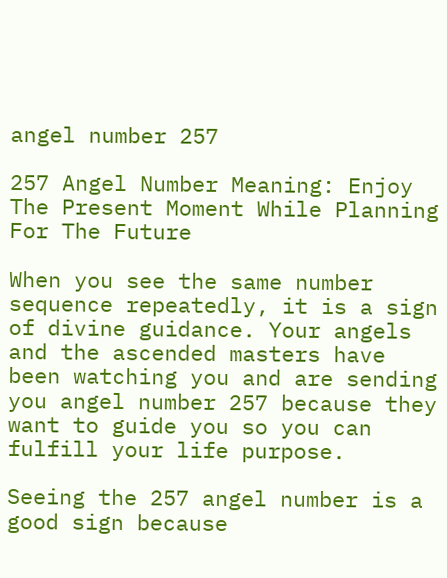angel number 257

257 Angel Number Meaning: Enjoy The Present Moment While Planning For The Future

When you see the same number sequence repeatedly, it is a sign of divine guidance. Your angels and the ascended masters have been watching you and are sending you angel number 257 because they want to guide you so you can fulfill your life purpose.

Seeing the 257 angel number is a good sign because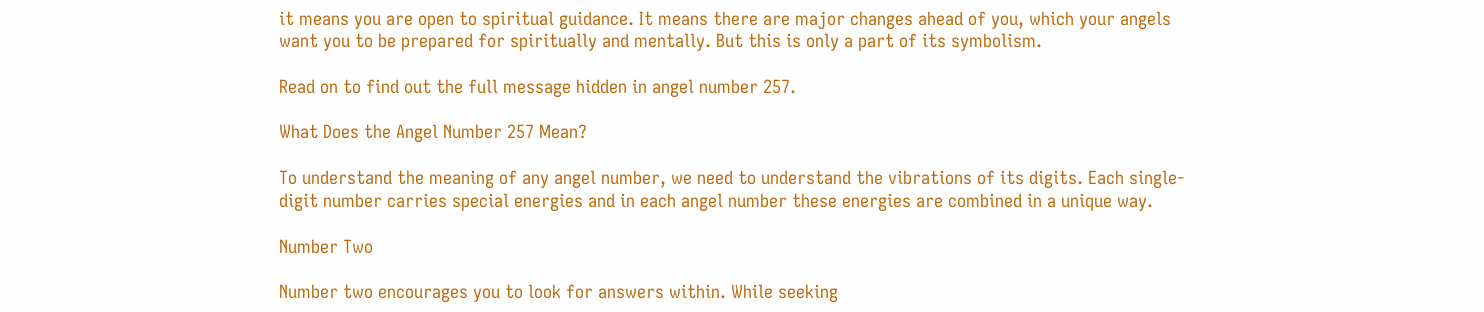it means you are open to spiritual guidance. It means there are major changes ahead of you, which your angels want you to be prepared for spiritually and mentally. But this is only a part of its symbolism.

Read on to find out the full message hidden in angel number 257.

What Does the Angel Number 257 Mean?

To understand the meaning of any angel number, we need to understand the vibrations of its digits. Each single-digit number carries special energies and in each angel number these energies are combined in a unique way.

Number Two

Number two encourages you to look for answers within. While seeking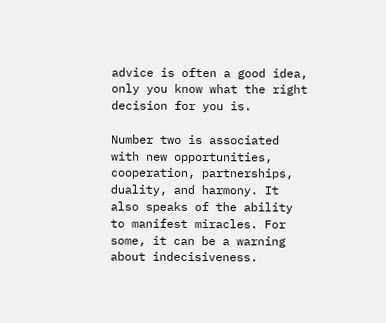advice is often a good idea, only you know what the right decision for you is.

Number two is associated with new opportunities, cooperation, partnerships, duality, and harmony. It also speaks of the ability to manifest miracles. For some, it can be a warning about indecisiveness.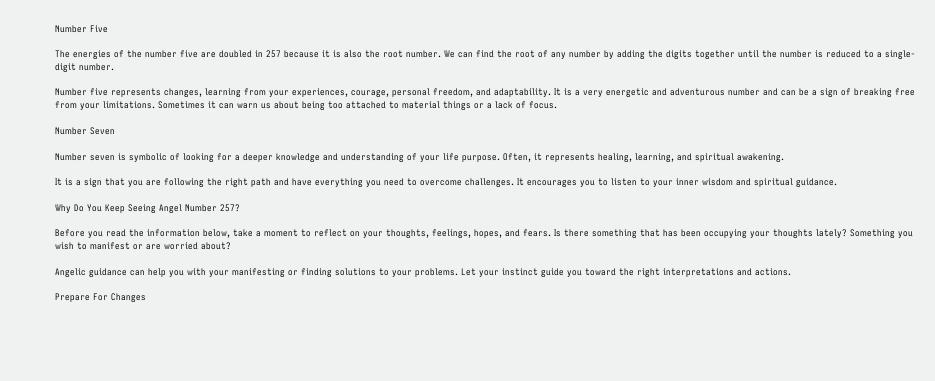Number Five

The energies of the number five are doubled in 257 because it is also the root number. We can find the root of any number by adding the digits together until the number is reduced to a single-digit number.

Number five represents changes, learning from your experiences, courage, personal freedom, and adaptability. It is a very energetic and adventurous number and can be a sign of breaking free from your limitations. Sometimes it can warn us about being too attached to material things or a lack of focus.

Number Seven

Number seven is symbolic of looking for a deeper knowledge and understanding of your life purpose. Often, it represents healing, learning, and spiritual awakening.

It is a sign that you are following the right path and have everything you need to overcome challenges. It encourages you to listen to your inner wisdom and spiritual guidance.

Why Do You Keep Seeing Angel Number 257?

Before you read the information below, take a moment to reflect on your thoughts, feelings, hopes, and fears. Is there something that has been occupying your thoughts lately? Something you wish to manifest or are worried about?

Angelic guidance can help you with your manifesting or finding solutions to your problems. Let your instinct guide you toward the right interpretations and actions.

Prepare For Changes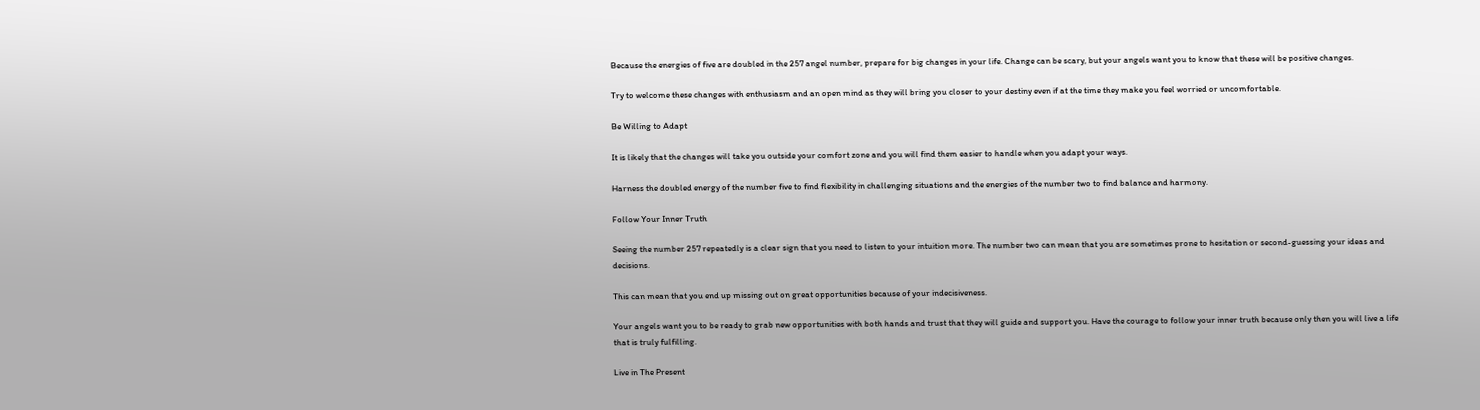Because the energies of five are doubled in the 257 angel number, prepare for big changes in your life. Change can be scary, but your angels want you to know that these will be positive changes.

Try to welcome these changes with enthusiasm and an open mind as they will bring you closer to your destiny even if at the time they make you feel worried or uncomfortable.

Be Willing to Adapt

It is likely that the changes will take you outside your comfort zone and you will find them easier to handle when you adapt your ways.

Harness the doubled energy of the number five to find flexibility in challenging situations and the energies of the number two to find balance and harmony.

Follow Your Inner Truth

Seeing the number 257 repeatedly is a clear sign that you need to listen to your intuition more. The number two can mean that you are sometimes prone to hesitation or second-guessing your ideas and decisions.

This can mean that you end up missing out on great opportunities because of your indecisiveness.

Your angels want you to be ready to grab new opportunities with both hands and trust that they will guide and support you. Have the courage to follow your inner truth because only then you will live a life that is truly fulfilling.

Live in The Present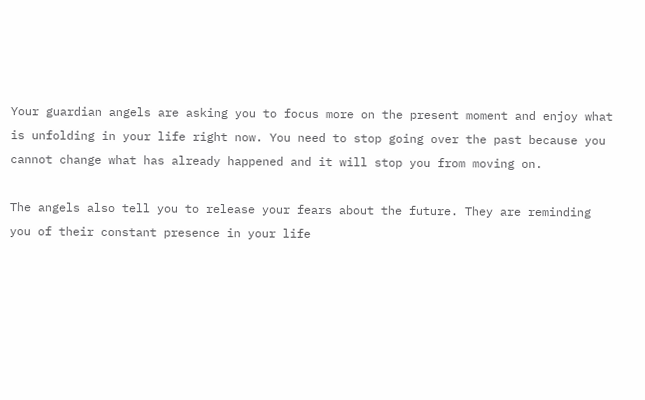Your guardian angels are asking you to focus more on the present moment and enjoy what is unfolding in your life right now. You need to stop going over the past because you cannot change what has already happened and it will stop you from moving on.

The angels also tell you to release your fears about the future. They are reminding you of their constant presence in your life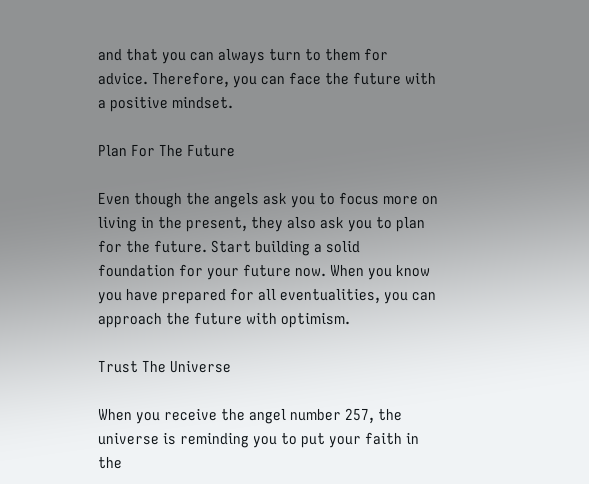and that you can always turn to them for advice. Therefore, you can face the future with a positive mindset.

Plan For The Future

Even though the angels ask you to focus more on living in the present, they also ask you to plan for the future. Start building a solid foundation for your future now. When you know you have prepared for all eventualities, you can approach the future with optimism.

Trust The Universe

When you receive the angel number 257, the universe is reminding you to put your faith in the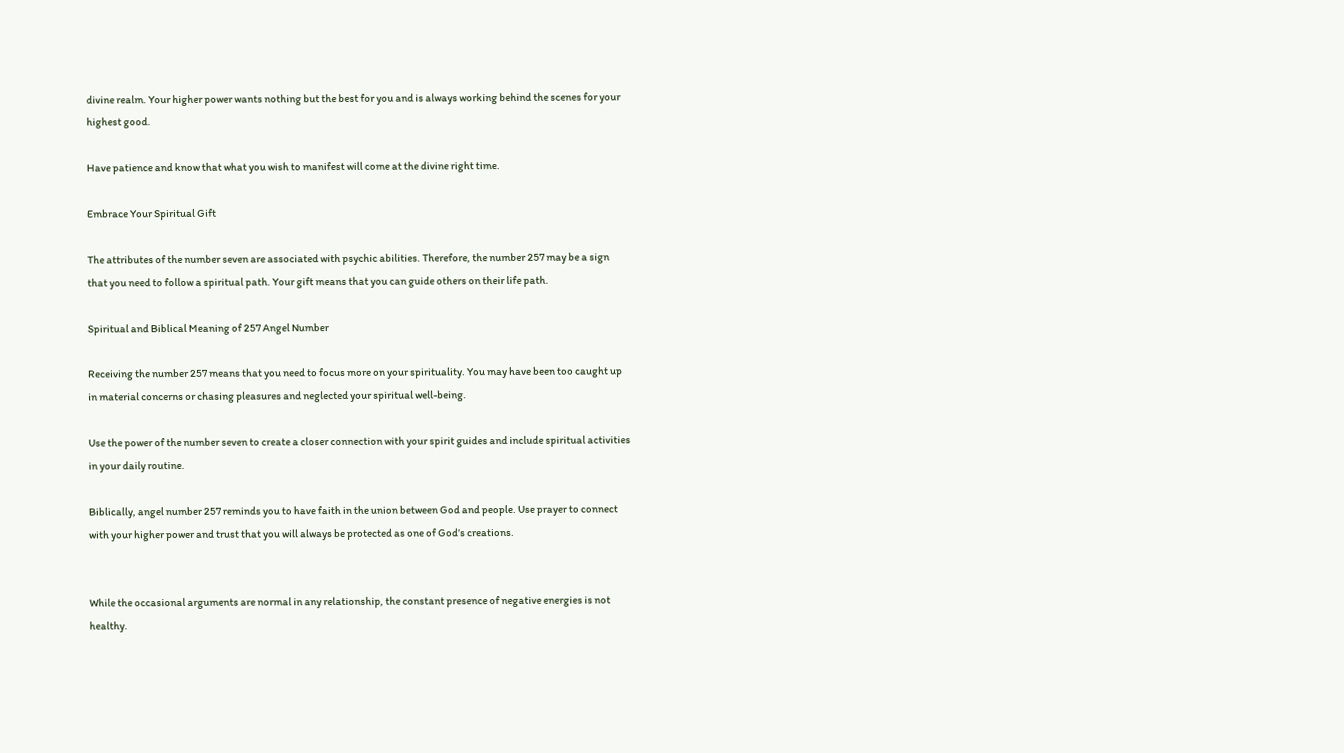divine realm. Your higher power wants nothing but the best for you and is always working behind the scenes for your highest good.

Have patience and know that what you wish to manifest will come at the divine right time.

Embrace Your Spiritual Gift

The attributes of the number seven are associated with psychic abilities. Therefore, the number 257 may be a sign that you need to follow a spiritual path. Your gift means that you can guide others on their life path.

Spiritual and Biblical Meaning of 257 Angel Number

Receiving the number 257 means that you need to focus more on your spirituality. You may have been too caught up in material concerns or chasing pleasures and neglected your spiritual well-being.

Use the power of the number seven to create a closer connection with your spirit guides and include spiritual activities in your daily routine.

Biblically, angel number 257 reminds you to have faith in the union between God and people. Use prayer to connect with your higher power and trust that you will always be protected as one of God’s creations.


While the occasional arguments are normal in any relationship, the constant presence of negative energies is not healthy.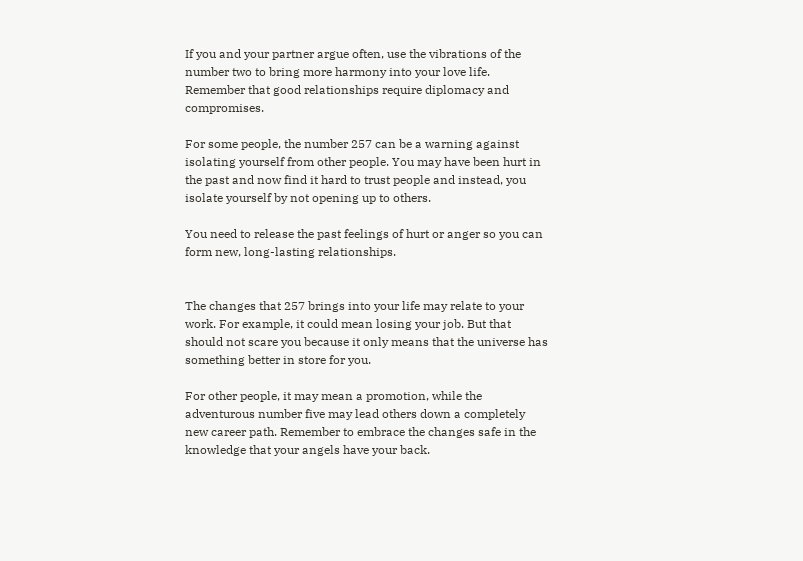If you and your partner argue often, use the vibrations of the number two to bring more harmony into your love life. Remember that good relationships require diplomacy and compromises.

For some people, the number 257 can be a warning against isolating yourself from other people. You may have been hurt in the past and now find it hard to trust people and instead, you isolate yourself by not opening up to others.

You need to release the past feelings of hurt or anger so you can form new, long-lasting relationships.


The changes that 257 brings into your life may relate to your work. For example, it could mean losing your job. But that should not scare you because it only means that the universe has something better in store for you.

For other people, it may mean a promotion, while the adventurous number five may lead others down a completely new career path. Remember to embrace the changes safe in the knowledge that your angels have your back.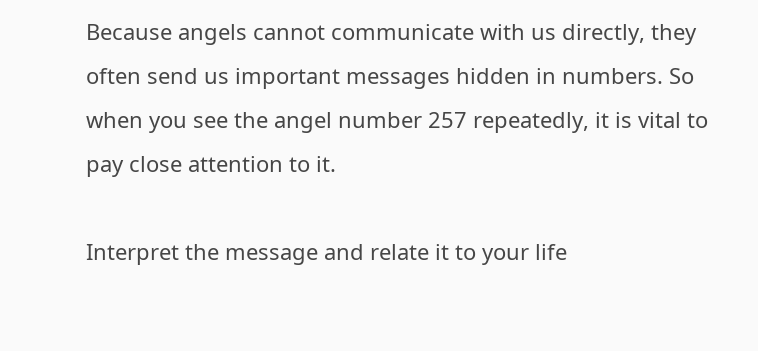Because angels cannot communicate with us directly, they often send us important messages hidden in numbers. So when you see the angel number 257 repeatedly, it is vital to pay close attention to it.

Interpret the message and relate it to your life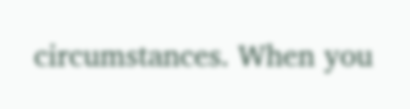circumstances. When you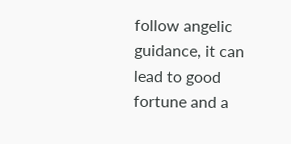follow angelic guidance, it can lead to good fortune and a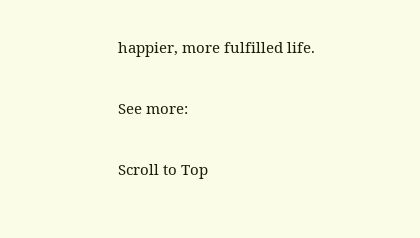happier, more fulfilled life.

See more:

Scroll to Top